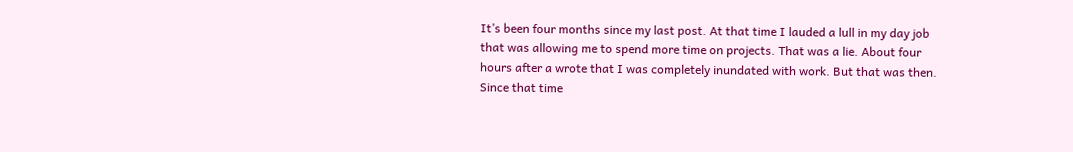It’s been four months since my last post. At that time I lauded a lull in my day job that was allowing me to spend more time on projects. That was a lie. About four hours after a wrote that I was completely inundated with work. But that was then. Since that time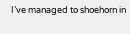I’ve managed to shoehorn in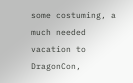some costuming, a much needed vacation to DragonCon,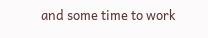and some time to work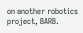on another robotics project, BARB.